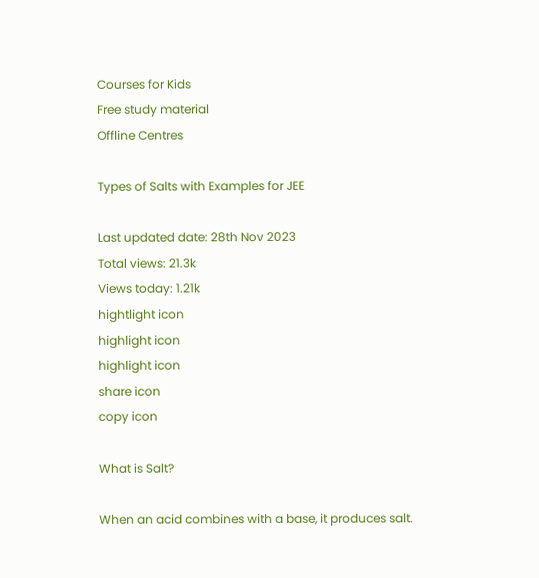Courses for Kids
Free study material
Offline Centres

Types of Salts with Examples for JEE

Last updated date: 28th Nov 2023
Total views: 21.3k
Views today: 1.21k
hightlight icon
highlight icon
highlight icon
share icon
copy icon

What is Salt?

When an acid combines with a base, it produces salt.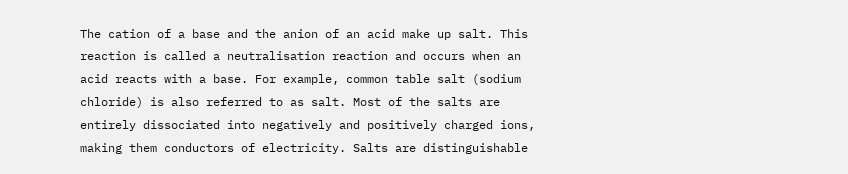The cation of a base and the anion of an acid make up salt. This reaction is called a neutralisation reaction and occurs when an acid reacts with a base. For example, common table salt (sodium chloride) is also referred to as salt. Most of the salts are entirely dissociated into negatively and positively charged ions, making them conductors of electricity. Salts are distinguishable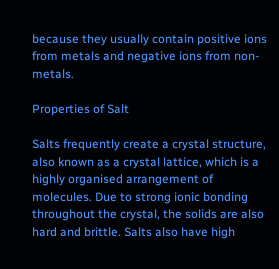because they usually contain positive ions from metals and negative ions from non-metals.

Properties of Salt

Salts frequently create a crystal structure, also known as a crystal lattice, which is a highly organised arrangement of molecules. Due to strong ionic bonding throughout the crystal, the solids are also hard and brittle. Salts also have high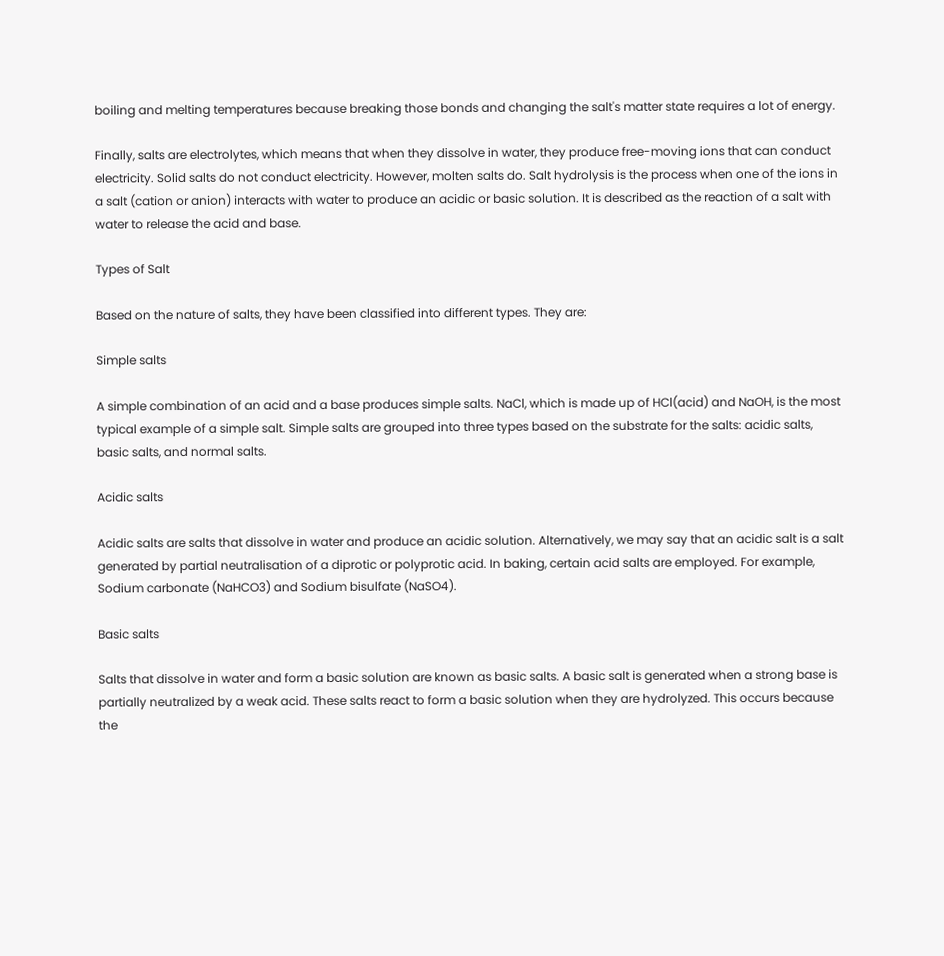boiling and melting temperatures because breaking those bonds and changing the salt's matter state requires a lot of energy.

Finally, salts are electrolytes, which means that when they dissolve in water, they produce free-moving ions that can conduct electricity. Solid salts do not conduct electricity. However, molten salts do. Salt hydrolysis is the process when one of the ions in a salt (cation or anion) interacts with water to produce an acidic or basic solution. It is described as the reaction of a salt with water to release the acid and base.

Types of Salt

Based on the nature of salts, they have been classified into different types. They are:

Simple salts

A simple combination of an acid and a base produces simple salts. NaCl, which is made up of HCl(acid) and NaOH, is the most typical example of a simple salt. Simple salts are grouped into three types based on the substrate for the salts: acidic salts, basic salts, and normal salts.

Acidic salts

Acidic salts are salts that dissolve in water and produce an acidic solution. Alternatively, we may say that an acidic salt is a salt generated by partial neutralisation of a diprotic or polyprotic acid. In baking, certain acid salts are employed. For example, Sodium carbonate (NaHCO3) and Sodium bisulfate (NaSO4).

Basic salts

Salts that dissolve in water and form a basic solution are known as basic salts. A basic salt is generated when a strong base is partially neutralized by a weak acid. These salts react to form a basic solution when they are hydrolyzed. This occurs because the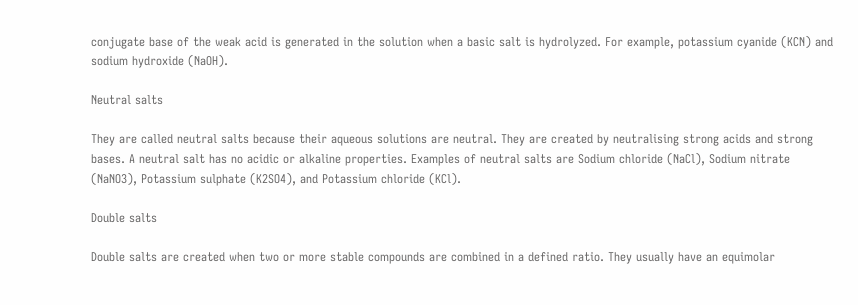conjugate base of the weak acid is generated in the solution when a basic salt is hydrolyzed. For example, potassium cyanide (KCN) and sodium hydroxide (NaOH).

Neutral salts

They are called neutral salts because their aqueous solutions are neutral. They are created by neutralising strong acids and strong bases. A neutral salt has no acidic or alkaline properties. Examples of neutral salts are Sodium chloride (NaCl), Sodium nitrate (NaNO3), Potassium sulphate (K2SO4), and Potassium chloride (KCl).

Double salts

Double salts are created when two or more stable compounds are combined in a defined ratio. They usually have an equimolar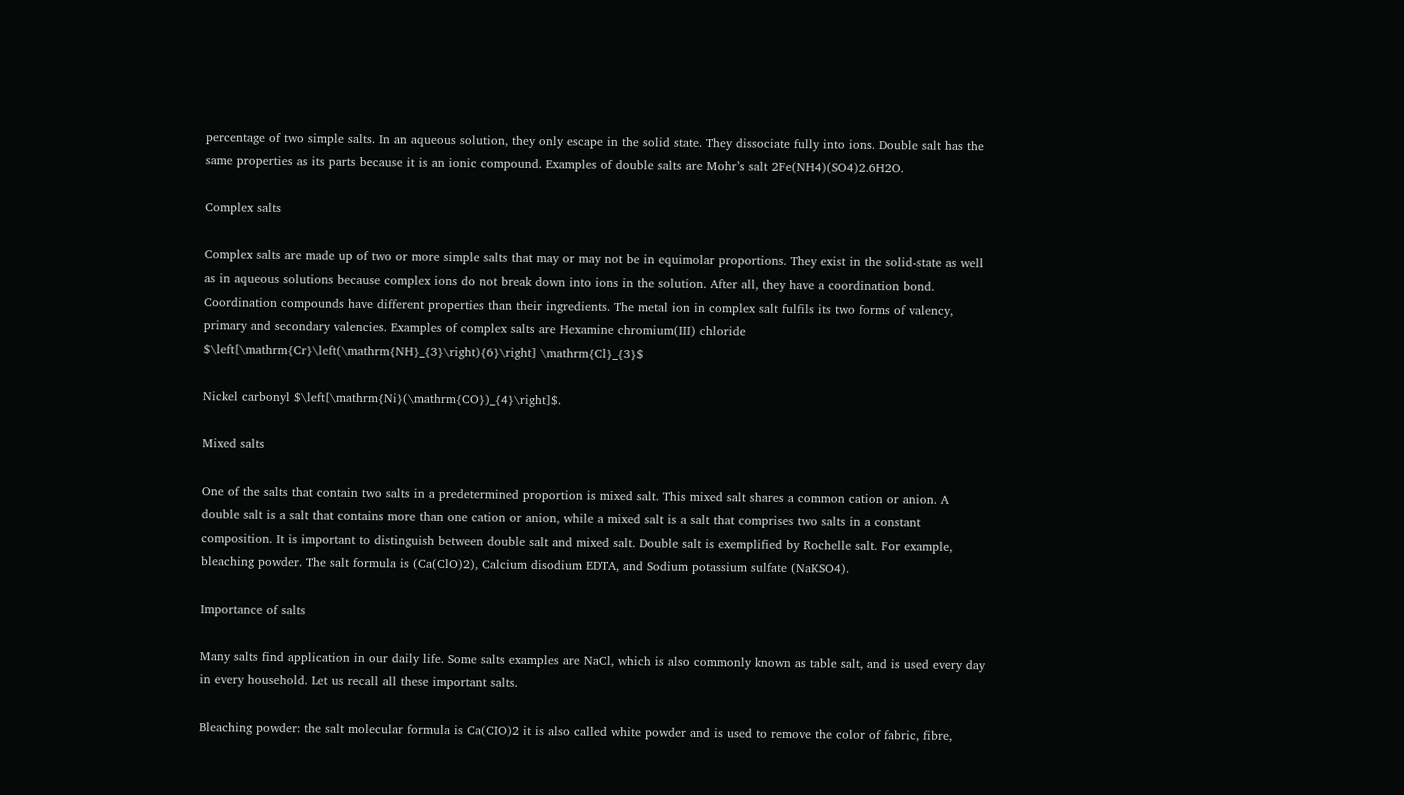percentage of two simple salts. In an aqueous solution, they only escape in the solid state. They dissociate fully into ions. Double salt has the same properties as its parts because it is an ionic compound. Examples of double salts are Mohr’s salt 2Fe(NH4)(SO4)2.6H2O.

Complex salts

Complex salts are made up of two or more simple salts that may or may not be in equimolar proportions. They exist in the solid-state as well as in aqueous solutions because complex ions do not break down into ions in the solution. After all, they have a coordination bond. Coordination compounds have different properties than their ingredients. The metal ion in complex salt fulfils its two forms of valency, primary and secondary valencies. Examples of complex salts are Hexamine chromium(III) chloride $\left[\mathrm{Cr}\left(\mathrm{NH}_{3}\right){6}\right] \mathrm{Cl}_{3}$

Nickel carbonyl $\left[\mathrm{Ni}(\mathrm{CO})_{4}\right]$.

Mixed salts

One of the salts that contain two salts in a predetermined proportion is mixed salt. This mixed salt shares a common cation or anion. A double salt is a salt that contains more than one cation or anion, while a mixed salt is a salt that comprises two salts in a constant composition. It is important to distinguish between double salt and mixed salt. Double salt is exemplified by Rochelle salt. For example, bleaching powder. The salt formula is (Ca(ClO)2), Calcium disodium EDTA, and Sodium potassium sulfate (NaKSO4).

Importance of salts

Many salts find application in our daily life. Some salts examples are NaCl, which is also commonly known as table salt, and is used every day in every household. Let us recall all these important salts.

Bleaching powder: the salt molecular formula is Ca(CIO)2 it is also called white powder and is used to remove the color of fabric, fibre,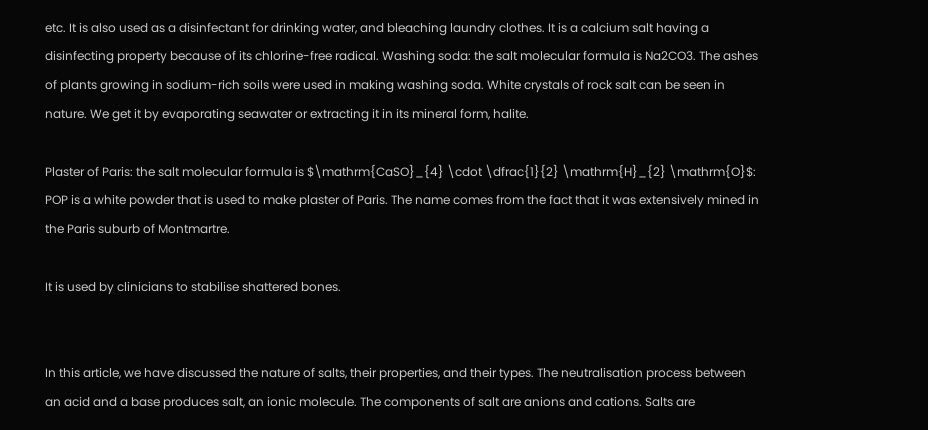etc. It is also used as a disinfectant for drinking water, and bleaching laundry clothes. It is a calcium salt having a disinfecting property because of its chlorine-free radical. Washing soda: the salt molecular formula is Na2CO3. The ashes of plants growing in sodium-rich soils were used in making washing soda. White crystals of rock salt can be seen in nature. We get it by evaporating seawater or extracting it in its mineral form, halite.

Plaster of Paris: the salt molecular formula is $\mathrm{CaSO}_{4} \cdot \dfrac{1}{2} \mathrm{H}_{2} \mathrm{O}$: POP is a white powder that is used to make plaster of Paris. The name comes from the fact that it was extensively mined in the Paris suburb of Montmartre.

It is used by clinicians to stabilise shattered bones.


In this article, we have discussed the nature of salts, their properties, and their types. The neutralisation process between an acid and a base produces salt, an ionic molecule. The components of salt are anions and cations. Salts are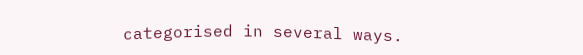categorised in several ways.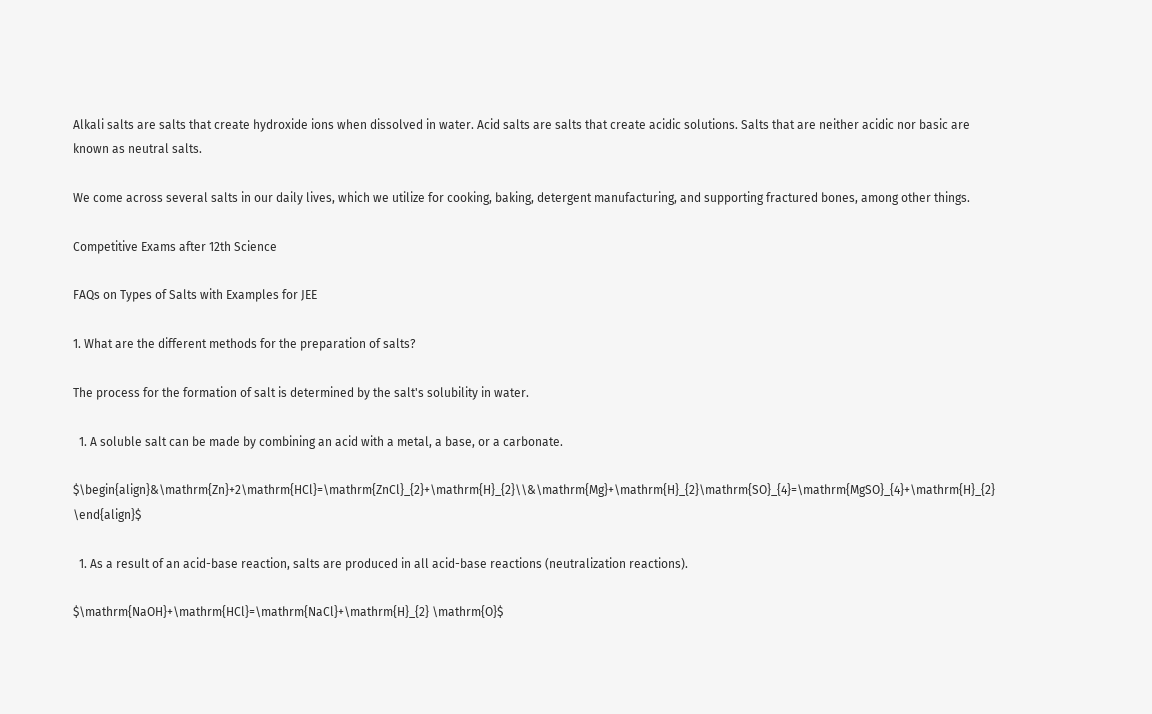Alkali salts are salts that create hydroxide ions when dissolved in water. Acid salts are salts that create acidic solutions. Salts that are neither acidic nor basic are known as neutral salts.

We come across several salts in our daily lives, which we utilize for cooking, baking, detergent manufacturing, and supporting fractured bones, among other things.

Competitive Exams after 12th Science

FAQs on Types of Salts with Examples for JEE

1. What are the different methods for the preparation of salts?

The process for the formation of salt is determined by the salt's solubility in water.

  1. A soluble salt can be made by combining an acid with a metal, a base, or a carbonate.

$\begin{align}&\mathrm{Zn}+2\mathrm{HCl}=\mathrm{ZnCl}_{2}+\mathrm{H}_{2}\\&\mathrm{Mg}+\mathrm{H}_{2}\mathrm{SO}_{4}=\mathrm{MgSO}_{4}+\mathrm{H}_{2} \end{align}$

  1. As a result of an acid-base reaction, salts are produced in all acid-base reactions (neutralization reactions).

$\mathrm{NaOH}+\mathrm{HCl}=\mathrm{NaCl}+\mathrm{H}_{2} \mathrm{O}$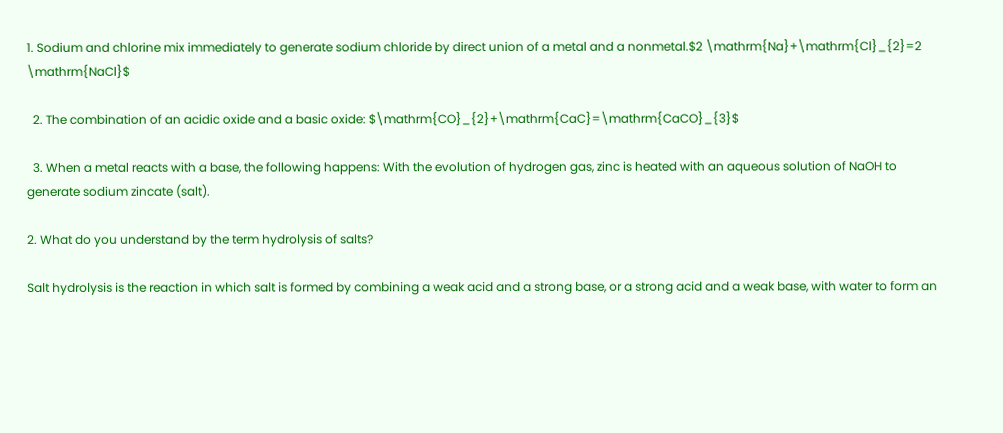1. Sodium and chlorine mix immediately to generate sodium chloride by direct union of a metal and a nonmetal.$2 \mathrm{Na}+\mathrm{Cl}_{2}=2 \mathrm{NaCl}$

  2. The combination of an acidic oxide and a basic oxide: $\mathrm{CO}_{2}+\mathrm{CaC}=\mathrm{CaCO}_{3}$

  3. When a metal reacts with a base, the following happens: With the evolution of hydrogen gas, zinc is heated with an aqueous solution of NaOH to generate sodium zincate (salt).

2. What do you understand by the term hydrolysis of salts?

Salt hydrolysis is the reaction in which salt is formed by combining a weak acid and a strong base, or a strong acid and a weak base, with water to form an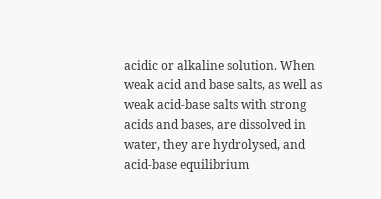acidic or alkaline solution. When weak acid and base salts, as well as weak acid-base salts with strong acids and bases, are dissolved in water, they are hydrolysed, and acid-base equilibrium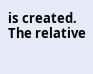is created. The relative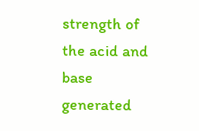strength of the acid and base generated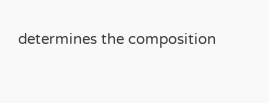determines the composition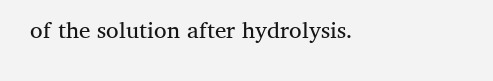of the solution after hydrolysis.